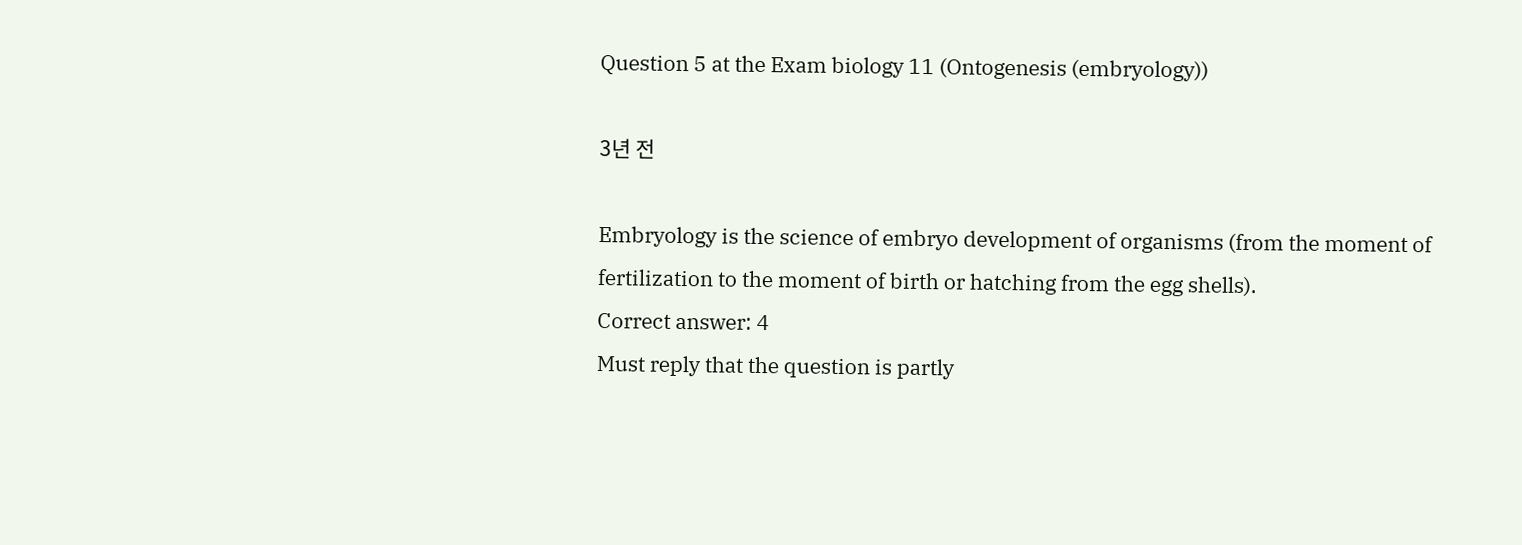Question 5 at the Exam biology 11 (Ontogenesis (embryology))

3년 전

Embryology is the science of embryo development of organisms (from the moment of fertilization to the moment of birth or hatching from the egg shells).
Correct answer: 4
Must reply that the question is partly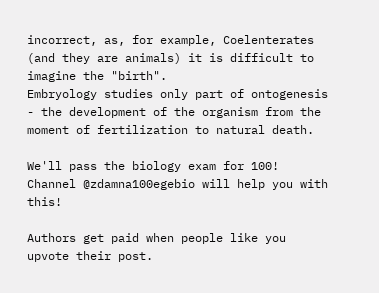incorrect, as, for example, Coelenterates (and they are animals) it is difficult to imagine the "birth".
Embryology studies only part of ontogenesis - the development of the organism from the moment of fertilization to natural death.

We'll pass the biology exam for 100!
Channel @zdamna100egebio will help you with this!

Authors get paid when people like you upvote their post.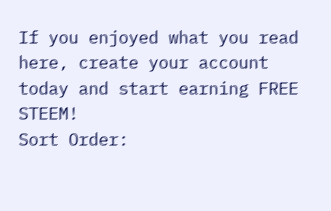If you enjoyed what you read here, create your account today and start earning FREE STEEM!
Sort Order: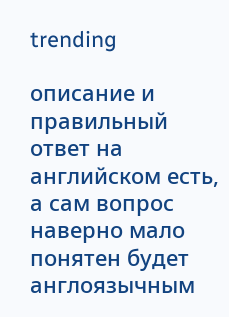trending

описание и правильный ответ на английском есть, а сам вопрос наверно мало понятен будет англоязычным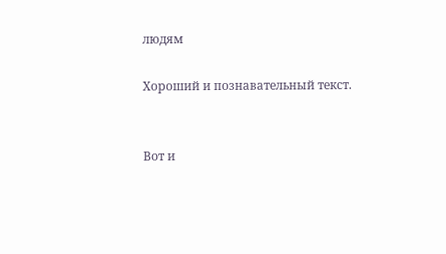людям

Хороший и познавательный текст.


Вот и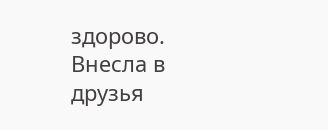здорово.
Внесла в друзья